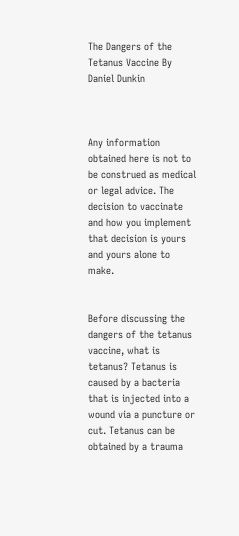The Dangers of the Tetanus Vaccine By Daniel Dunkin



Any information obtained here is not to be construed as medical or legal advice. The decision to vaccinate and how you implement that decision is yours and yours alone to make.


Before discussing the dangers of the tetanus vaccine, what is tetanus? Tetanus is caused by a bacteria that is injected into a wound via a puncture or cut. Tetanus can be obtained by a trauma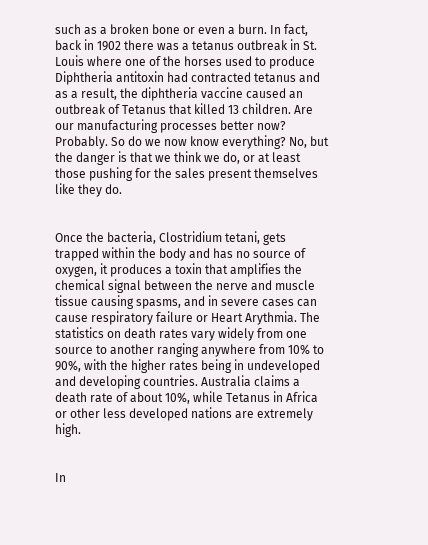such as a broken bone or even a burn. In fact, back in 1902 there was a tetanus outbreak in St. Louis where one of the horses used to produce Diphtheria antitoxin had contracted tetanus and as a result, the diphtheria vaccine caused an outbreak of Tetanus that killed 13 children. Are our manufacturing processes better now? Probably. So do we now know everything? No, but the danger is that we think we do, or at least those pushing for the sales present themselves like they do.


Once the bacteria, Clostridium tetani, gets trapped within the body and has no source of oxygen, it produces a toxin that amplifies the chemical signal between the nerve and muscle tissue causing spasms, and in severe cases can cause respiratory failure or Heart Arythmia. The statistics on death rates vary widely from one source to another ranging anywhere from 10% to 90%, with the higher rates being in undeveloped and developing countries. Australia claims a death rate of about 10%, while Tetanus in Africa or other less developed nations are extremely high.


In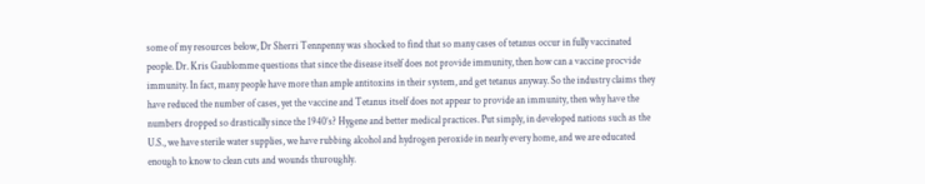some of my resources below, Dr Sherri Tennpenny was shocked to find that so many cases of tetanus occur in fully vaccinated people. Dr. Kris Gaublomme questions that since the disease itself does not provide immunity, then how can a vaccine procvide immunity. In fact, many people have more than ample antitoxins in their system, and get tetanus anyway. So the industry claims they have reduced the number of cases, yet the vaccine and Tetanus itself does not appear to provide an immunity, then why have the numbers dropped so drastically since the 1940’s? Hygene and better medical practices. Put simply, in developed nations such as the U.S., we have sterile water supplies, we have rubbing alcohol and hydrogen peroxide in nearly every home, and we are educated enough to know to clean cuts and wounds thuroughly.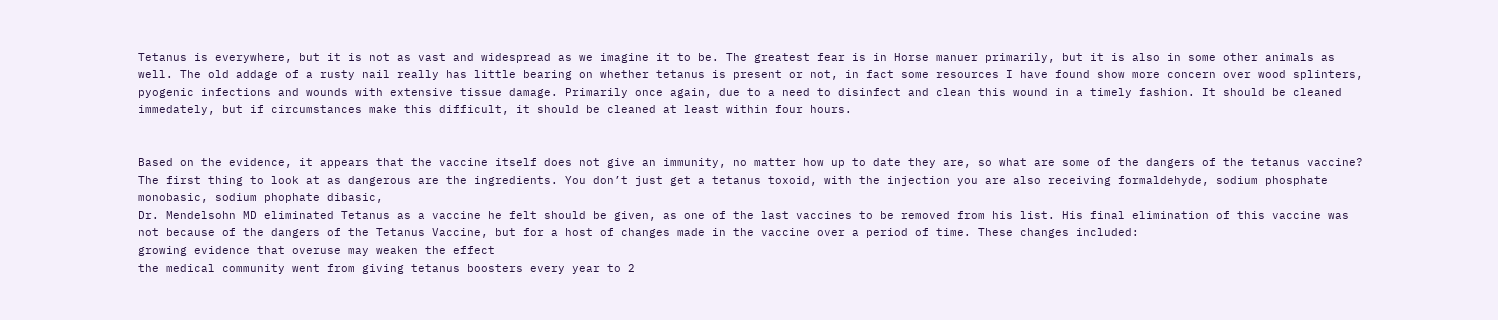Tetanus is everywhere, but it is not as vast and widespread as we imagine it to be. The greatest fear is in Horse manuer primarily, but it is also in some other animals as well. The old addage of a rusty nail really has little bearing on whether tetanus is present or not, in fact some resources I have found show more concern over wood splinters, pyogenic infections and wounds with extensive tissue damage. Primarily once again, due to a need to disinfect and clean this wound in a timely fashion. It should be cleaned immedately, but if circumstances make this difficult, it should be cleaned at least within four hours.


Based on the evidence, it appears that the vaccine itself does not give an immunity, no matter how up to date they are, so what are some of the dangers of the tetanus vaccine? The first thing to look at as dangerous are the ingredients. You don’t just get a tetanus toxoid, with the injection you are also receiving formaldehyde, sodium phosphate monobasic, sodium phophate dibasic,
Dr. Mendelsohn MD eliminated Tetanus as a vaccine he felt should be given, as one of the last vaccines to be removed from his list. His final elimination of this vaccine was not because of the dangers of the Tetanus Vaccine, but for a host of changes made in the vaccine over a period of time. These changes included:
growing evidence that overuse may weaken the effect
the medical community went from giving tetanus boosters every year to 2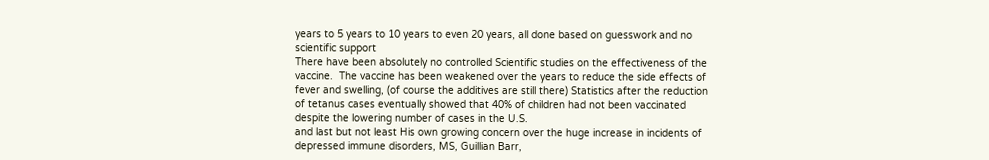years to 5 years to 10 years to even 20 years, all done based on guesswork and no scientific support
There have been absolutely no controlled Scientific studies on the effectiveness of the vaccine.  The vaccine has been weakened over the years to reduce the side effects of fever and swelling, (of course the additives are still there) Statistics after the reduction of tetanus cases eventually showed that 40% of children had not been vaccinated despite the lowering number of cases in the U.S.
and last but not least His own growing concern over the huge increase in incidents of depressed immune disorders, MS, Guillian Barr,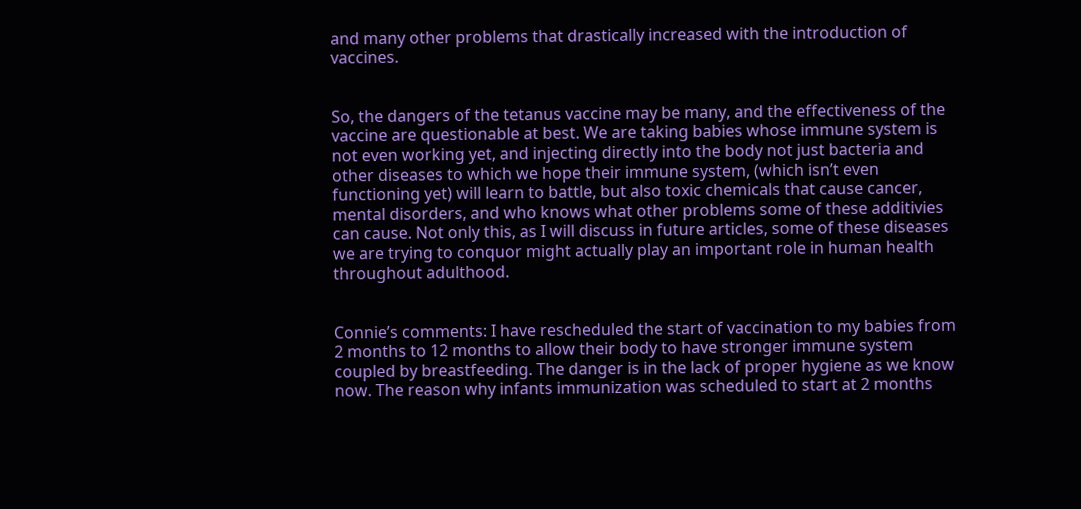and many other problems that drastically increased with the introduction of vaccines.


So, the dangers of the tetanus vaccine may be many, and the effectiveness of the vaccine are questionable at best. We are taking babies whose immune system is not even working yet, and injecting directly into the body not just bacteria and other diseases to which we hope their immune system, (which isn’t even functioning yet) will learn to battle, but also toxic chemicals that cause cancer, mental disorders, and who knows what other problems some of these additivies can cause. Not only this, as I will discuss in future articles, some of these diseases we are trying to conquor might actually play an important role in human health throughout adulthood.


Connie’s comments: I have rescheduled the start of vaccination to my babies from 2 months to 12 months to allow their body to have stronger immune system coupled by breastfeeding. The danger is in the lack of proper hygiene as we know now. The reason why infants immunization was scheduled to start at 2 months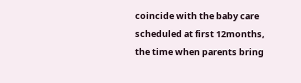coincide with the baby care scheduled at first 12months, the time when parents bring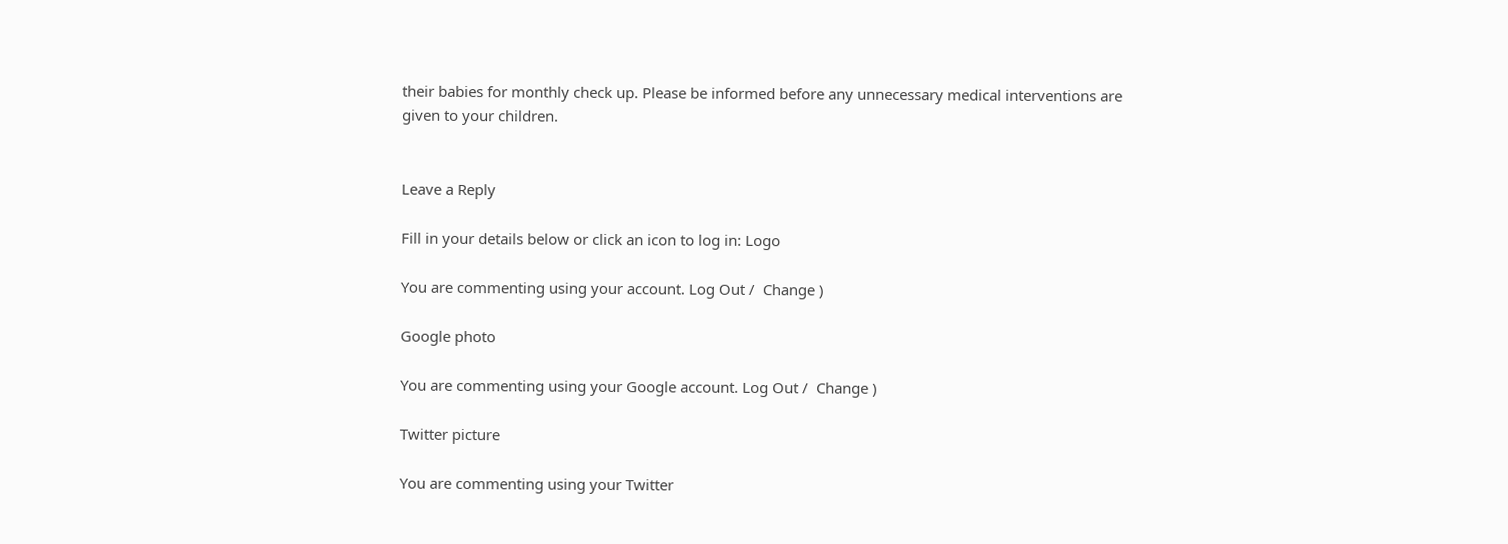their babies for monthly check up. Please be informed before any unnecessary medical interventions are given to your children.


Leave a Reply

Fill in your details below or click an icon to log in: Logo

You are commenting using your account. Log Out /  Change )

Google photo

You are commenting using your Google account. Log Out /  Change )

Twitter picture

You are commenting using your Twitter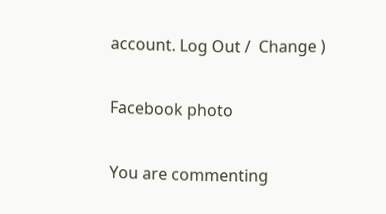account. Log Out /  Change )

Facebook photo

You are commenting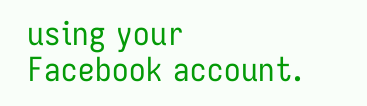using your Facebook account.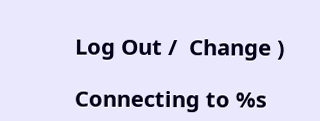Log Out /  Change )

Connecting to %s